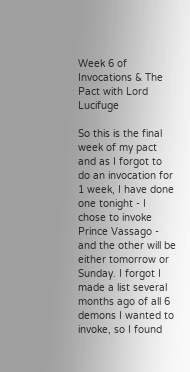Week 6 of Invocations & The Pact with Lord Lucifuge

So this is the final week of my pact and as I forgot to do an invocation for 1 week, I have done one tonight - I chose to invoke Prince Vassago - and the other will be either tomorrow or Sunday. I forgot I made a list several months ago of all 6 demons I wanted to invoke, so I found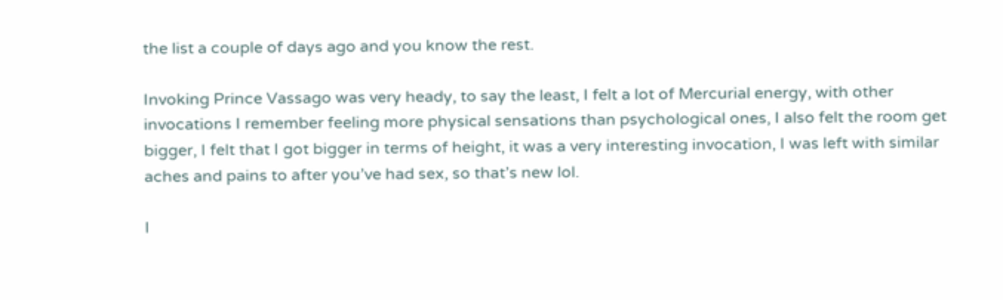the list a couple of days ago and you know the rest.

Invoking Prince Vassago was very heady, to say the least, I felt a lot of Mercurial energy, with other invocations I remember feeling more physical sensations than psychological ones, I also felt the room get bigger, I felt that I got bigger in terms of height, it was a very interesting invocation, I was left with similar aches and pains to after you’ve had sex, so that’s new lol.

I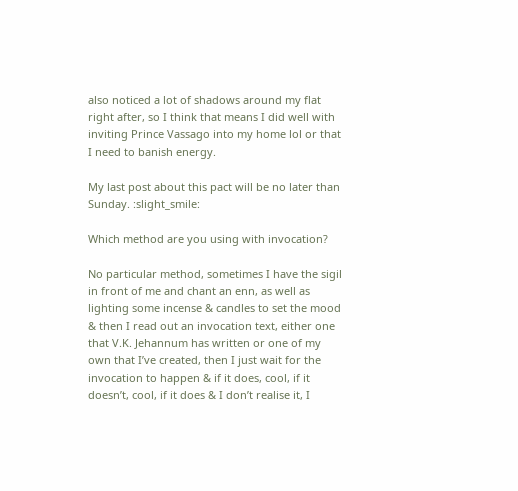also noticed a lot of shadows around my flat right after, so I think that means I did well with inviting Prince Vassago into my home lol or that I need to banish energy.

My last post about this pact will be no later than Sunday. :slight_smile:

Which method are you using with invocation?

No particular method, sometimes I have the sigil in front of me and chant an enn, as well as lighting some incense & candles to set the mood & then I read out an invocation text, either one that V.K. Jehannum has written or one of my own that I’ve created, then I just wait for the invocation to happen & if it does, cool, if it doesn’t, cool, if it does & I don’t realise it, I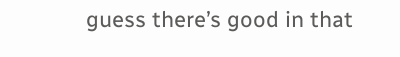guess there’s good in that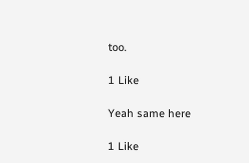too.

1 Like

Yeah same here

1 Like